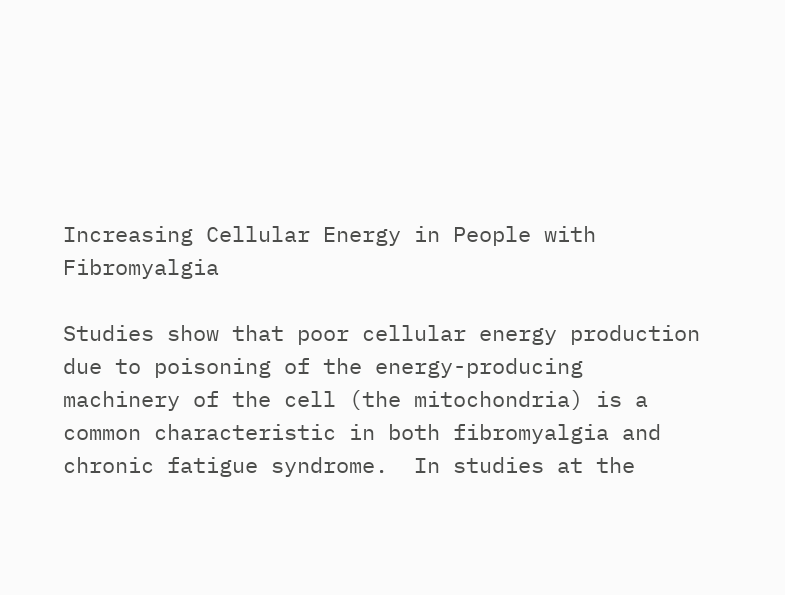Increasing Cellular Energy in People with Fibromyalgia

Studies show that poor cellular energy production due to poisoning of the energy-producing machinery of the cell (the mitochondria) is a common characteristic in both fibromyalgia and chronic fatigue syndrome.  In studies at the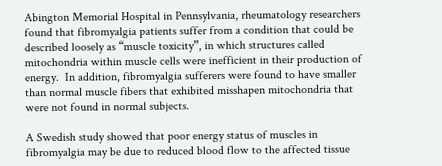Abington Memorial Hospital in Pennsylvania, rheumatology researchers found that fibromyalgia patients suffer from a condition that could be described loosely as “muscle toxicity”, in which structures called mitochondria within muscle cells were inefficient in their production of energy.  In addition, fibromyalgia sufferers were found to have smaller than normal muscle fibers that exhibited misshapen mitochondria that were not found in normal subjects.

A Swedish study showed that poor energy status of muscles in fibromyalgia may be due to reduced blood flow to the affected tissue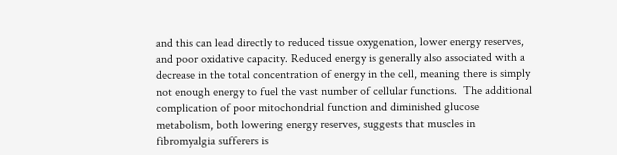and this can lead directly to reduced tissue oxygenation, lower energy reserves, and poor oxidative capacity. Reduced energy is generally also associated with a decrease in the total concentration of energy in the cell, meaning there is simply not enough energy to fuel the vast number of cellular functions.  The additional complication of poor mitochondrial function and diminished glucose metabolism, both lowering energy reserves, suggests that muscles in fibromyalgia sufferers is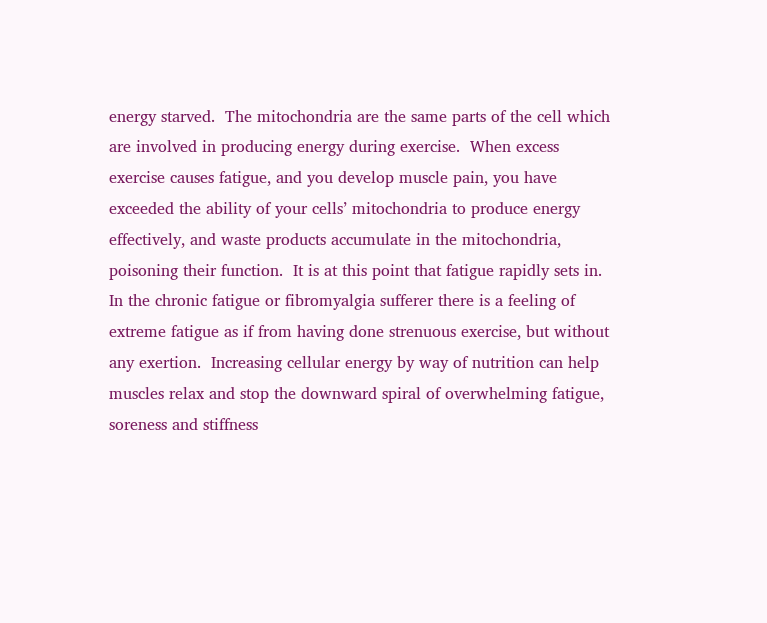energy starved.  The mitochondria are the same parts of the cell which are involved in producing energy during exercise.  When excess exercise causes fatigue, and you develop muscle pain, you have exceeded the ability of your cells’ mitochondria to produce energy effectively, and waste products accumulate in the mitochondria, poisoning their function.  It is at this point that fatigue rapidly sets in.  In the chronic fatigue or fibromyalgia sufferer there is a feeling of extreme fatigue as if from having done strenuous exercise, but without any exertion.  Increasing cellular energy by way of nutrition can help muscles relax and stop the downward spiral of overwhelming fatigue, soreness and stiffness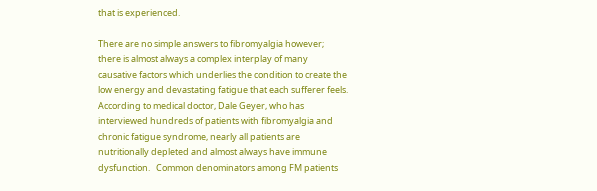that is experienced.

There are no simple answers to fibromyalgia however; there is almost always a complex interplay of many causative factors which underlies the condition to create the low energy and devastating fatigue that each sufferer feels.   According to medical doctor, Dale Geyer, who has interviewed hundreds of patients with fibromyalgia and chronic fatigue syndrome, nearly all patients are nutritionally depleted and almost always have immune dysfunction.   Common denominators among FM patients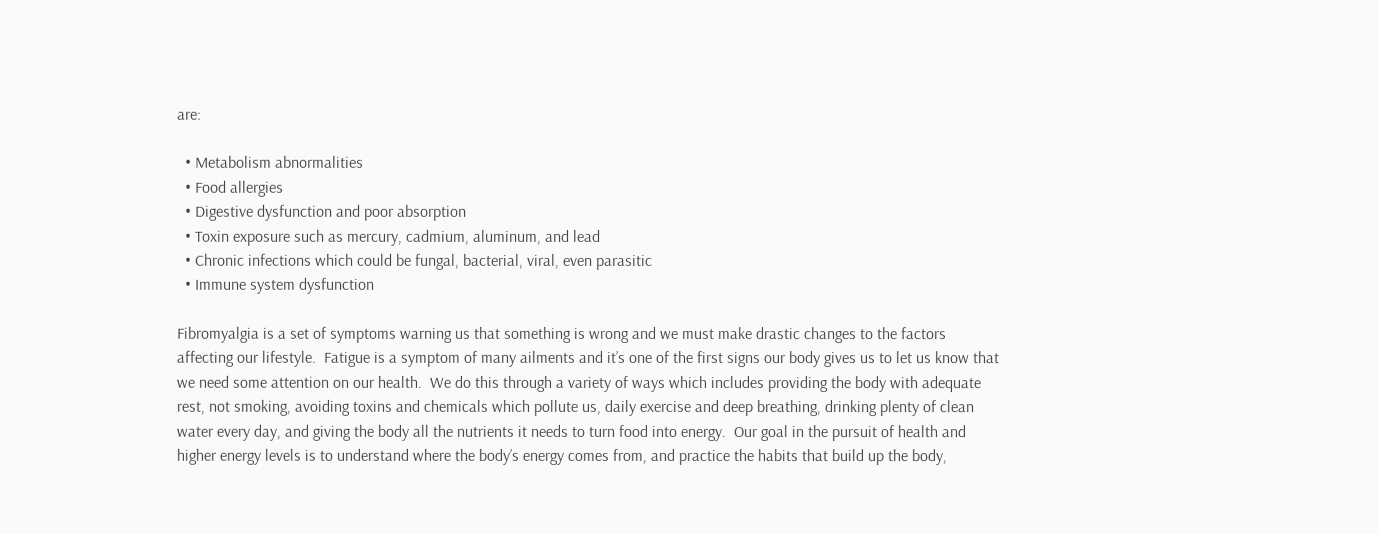are:

  • Metabolism abnormalities
  • Food allergies
  • Digestive dysfunction and poor absorption
  • Toxin exposure such as mercury, cadmium, aluminum, and lead
  • Chronic infections which could be fungal, bacterial, viral, even parasitic
  • Immune system dysfunction

Fibromyalgia is a set of symptoms warning us that something is wrong and we must make drastic changes to the factors affecting our lifestyle.  Fatigue is a symptom of many ailments and it’s one of the first signs our body gives us to let us know that we need some attention on our health.  We do this through a variety of ways which includes providing the body with adequate rest, not smoking, avoiding toxins and chemicals which pollute us, daily exercise and deep breathing, drinking plenty of clean water every day, and giving the body all the nutrients it needs to turn food into energy.  Our goal in the pursuit of health and higher energy levels is to understand where the body’s energy comes from, and practice the habits that build up the body,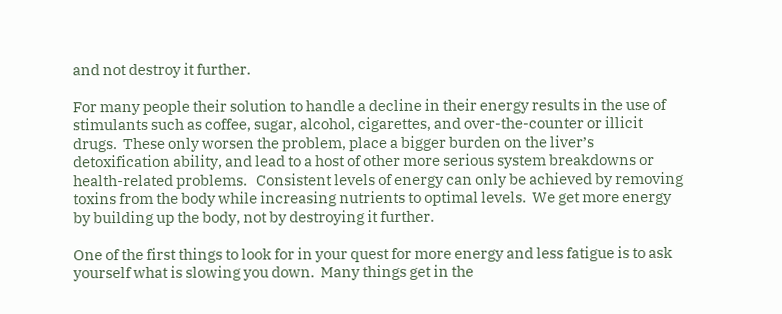and not destroy it further.

For many people their solution to handle a decline in their energy results in the use of stimulants such as coffee, sugar, alcohol, cigarettes, and over-the-counter or illicit drugs.  These only worsen the problem, place a bigger burden on the liver’s detoxification ability, and lead to a host of other more serious system breakdowns or health-related problems.   Consistent levels of energy can only be achieved by removing toxins from the body while increasing nutrients to optimal levels.  We get more energy by building up the body, not by destroying it further.

One of the first things to look for in your quest for more energy and less fatigue is to ask yourself what is slowing you down.  Many things get in the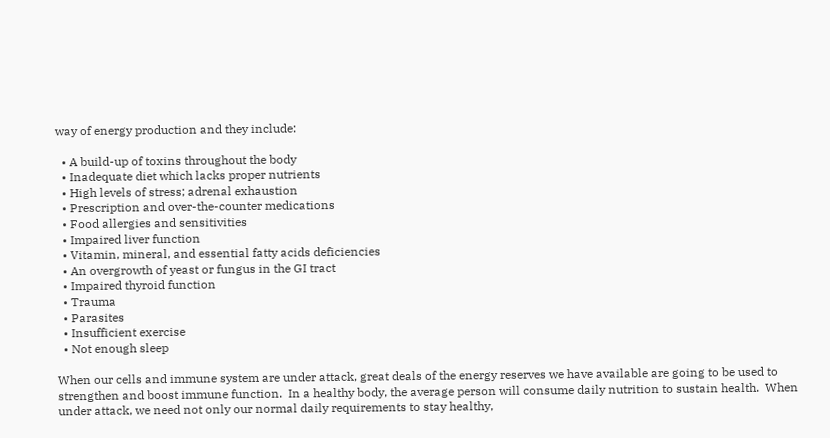way of energy production and they include:

  • A build-up of toxins throughout the body
  • Inadequate diet which lacks proper nutrients
  • High levels of stress; adrenal exhaustion
  • Prescription and over-the-counter medications
  • Food allergies and sensitivities
  • Impaired liver function
  • Vitamin, mineral, and essential fatty acids deficiencies
  • An overgrowth of yeast or fungus in the GI tract
  • Impaired thyroid function
  • Trauma
  • Parasites
  • Insufficient exercise
  • Not enough sleep

When our cells and immune system are under attack, great deals of the energy reserves we have available are going to be used to strengthen and boost immune function.  In a healthy body, the average person will consume daily nutrition to sustain health.  When under attack, we need not only our normal daily requirements to stay healthy,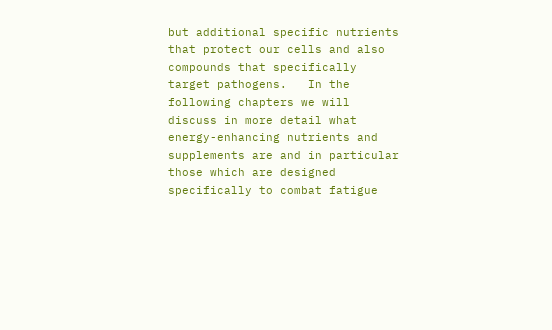but additional specific nutrients that protect our cells and also compounds that specifically target pathogens.   In the following chapters we will discuss in more detail what energy-enhancing nutrients and supplements are and in particular those which are designed specifically to combat fatigue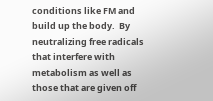conditions like FM and build up the body.  By neutralizing free radicals that interfere with metabolism as well as those that are given off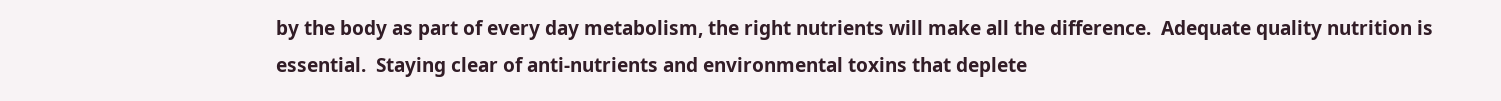by the body as part of every day metabolism, the right nutrients will make all the difference.  Adequate quality nutrition is essential.  Staying clear of anti-nutrients and environmental toxins that deplete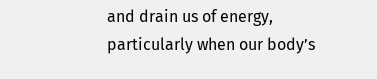and drain us of energy, particularly when our body’s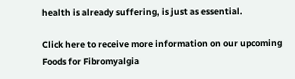health is already suffering, is just as essential.

Click here to receive more information on our upcoming Foods for Fibromyalgia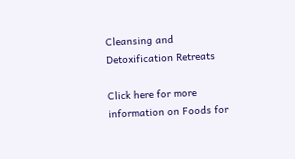Cleansing and Detoxification Retreats

Click here for more information on Foods for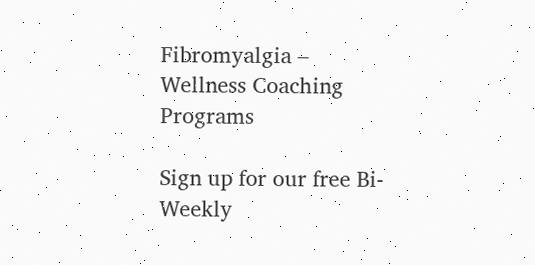Fibromyalgia – Wellness Coaching Programs

Sign up for our free Bi-Weekly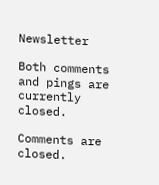Newsletter

Both comments and pings are currently closed.

Comments are closed.